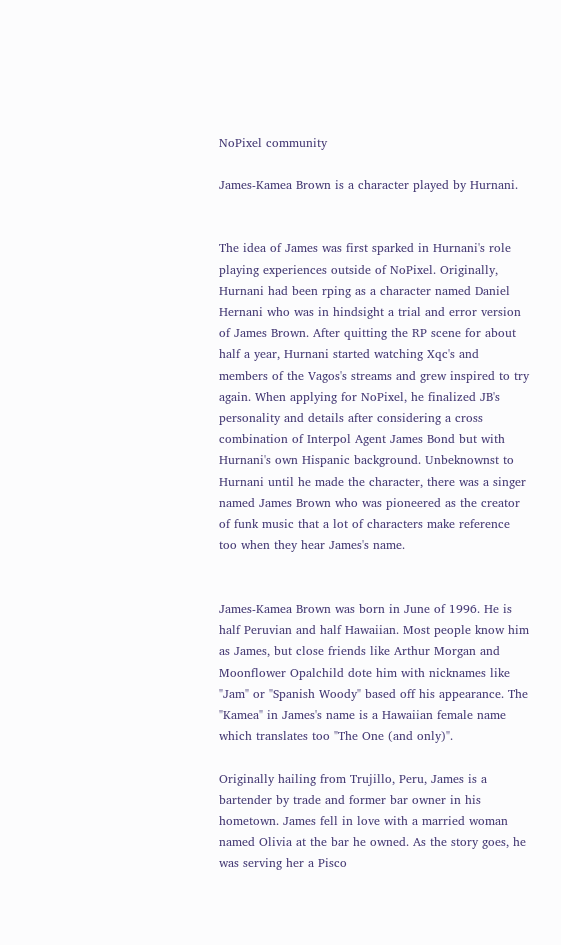NoPixel community

James-Kamea Brown is a character played by Hurnani.


The idea of James was first sparked in Hurnani's role playing experiences outside of NoPixel. Originally, Hurnani had been rping as a character named Daniel Hernani who was in hindsight a trial and error version of James Brown. After quitting the RP scene for about half a year, Hurnani started watching Xqc's and members of the Vagos's streams and grew inspired to try again. When applying for NoPixel, he finalized JB's personality and details after considering a cross combination of Interpol Agent James Bond but with Hurnani's own Hispanic background. Unbeknownst to Hurnani until he made the character, there was a singer named James Brown who was pioneered as the creator of funk music that a lot of characters make reference too when they hear James's name.


James-Kamea Brown was born in June of 1996. He is half Peruvian and half Hawaiian. Most people know him as James, but close friends like Arthur Morgan and Moonflower Opalchild dote him with nicknames like "Jam" or "Spanish Woody" based off his appearance. The "Kamea" in James's name is a Hawaiian female name which translates too "The One (and only)".

Originally hailing from Trujillo, Peru, James is a bartender by trade and former bar owner in his hometown. James fell in love with a married woman named Olivia at the bar he owned. As the story goes, he was serving her a Pisco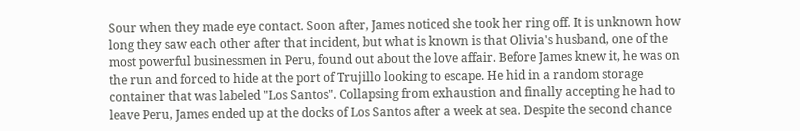Sour when they made eye contact. Soon after, James noticed she took her ring off. It is unknown how long they saw each other after that incident, but what is known is that Olivia's husband, one of the most powerful businessmen in Peru, found out about the love affair. Before James knew it, he was on the run and forced to hide at the port of Trujillo looking to escape. He hid in a random storage container that was labeled "Los Santos". Collapsing from exhaustion and finally accepting he had to leave Peru, James ended up at the docks of Los Santos after a week at sea. Despite the second chance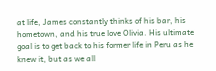at life, James constantly thinks of his bar, his hometown, and his true love Olivia. His ultimate goal is to get back to his former life in Peru as he knew it, but as we all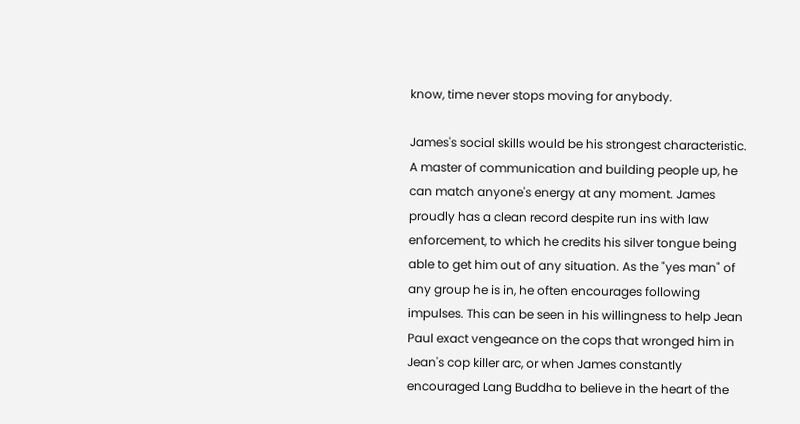know, time never stops moving for anybody.

James's social skills would be his strongest characteristic. A master of communication and building people up, he can match anyone's energy at any moment. James proudly has a clean record despite run ins with law enforcement, to which he credits his silver tongue being able to get him out of any situation. As the "yes man" of any group he is in, he often encourages following impulses. This can be seen in his willingness to help Jean Paul exact vengeance on the cops that wronged him in Jean's cop killer arc, or when James constantly encouraged Lang Buddha to believe in the heart of the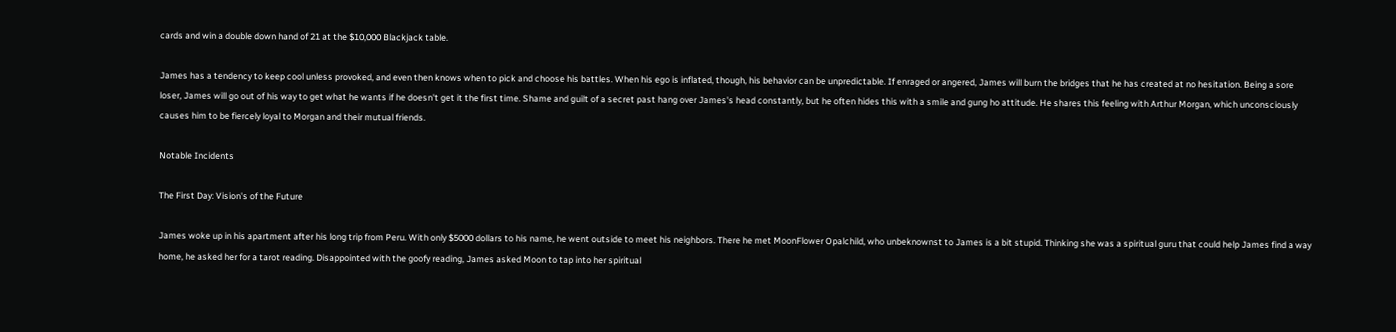cards and win a double down hand of 21 at the $10,000 Blackjack table.

James has a tendency to keep cool unless provoked, and even then knows when to pick and choose his battles. When his ego is inflated, though, his behavior can be unpredictable. If enraged or angered, James will burn the bridges that he has created at no hesitation. Being a sore loser, James will go out of his way to get what he wants if he doesn't get it the first time. Shame and guilt of a secret past hang over James's head constantly, but he often hides this with a smile and gung ho attitude. He shares this feeling with Arthur Morgan, which unconsciously causes him to be fiercely loyal to Morgan and their mutual friends.

Notable Incidents

The First Day: Vision's of the Future

James woke up in his apartment after his long trip from Peru. With only $5000 dollars to his name, he went outside to meet his neighbors. There he met MoonFlower Opalchild, who unbeknownst to James is a bit stupid. Thinking she was a spiritual guru that could help James find a way home, he asked her for a tarot reading. Disappointed with the goofy reading, James asked Moon to tap into her spiritual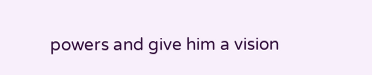powers and give him a vision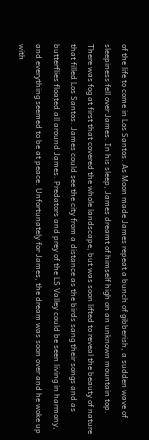of the life to come in Los Santos. As Moon made James repeat a bunch of gibberish, a sudden wave of sleepiness fell over James. In his sleep, James dreamt of himself high on an unknown mountain top. There was fog at first that covered the whole landscape, but was soon lifted to reveal the beauty of nature that filled Los Santos. James could see the city from a distance as the birds sang their songs and as butterflies floated all around James. Predators and prey of the LS Valley could be seen living in harmony, and everything seemed to be at peace. Unfortunately for James, the dream was soon over and he woke up with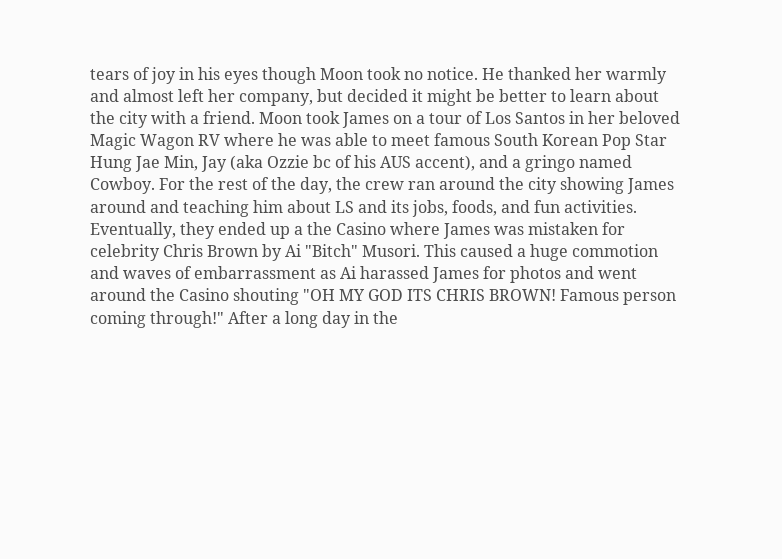tears of joy in his eyes though Moon took no notice. He thanked her warmly and almost left her company, but decided it might be better to learn about the city with a friend. Moon took James on a tour of Los Santos in her beloved Magic Wagon RV where he was able to meet famous South Korean Pop Star Hung Jae Min, Jay (aka Ozzie bc of his AUS accent), and a gringo named Cowboy. For the rest of the day, the crew ran around the city showing James around and teaching him about LS and its jobs, foods, and fun activities. Eventually, they ended up a the Casino where James was mistaken for celebrity Chris Brown by Ai "Bitch" Musori. This caused a huge commotion and waves of embarrassment as Ai harassed James for photos and went around the Casino shouting "OH MY GOD ITS CHRIS BROWN! Famous person coming through!" After a long day in the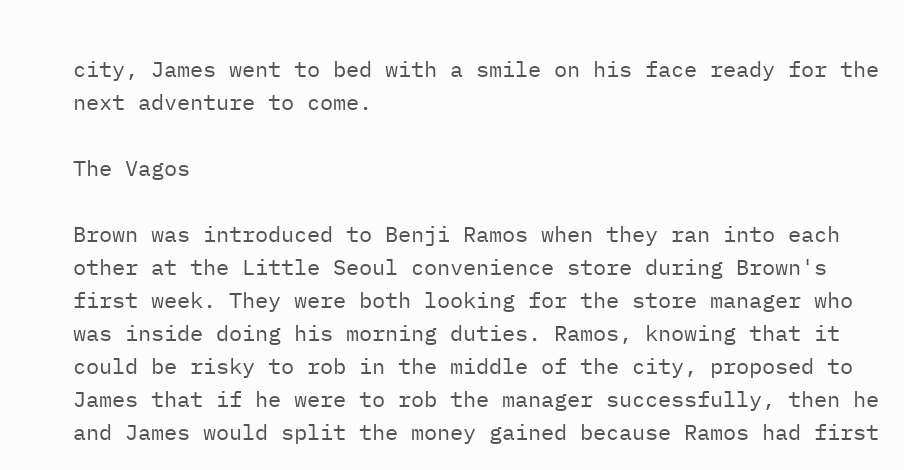city, James went to bed with a smile on his face ready for the next adventure to come.

The Vagos

Brown was introduced to Benji Ramos when they ran into each other at the Little Seoul convenience store during Brown's first week. They were both looking for the store manager who was inside doing his morning duties. Ramos, knowing that it could be risky to rob in the middle of the city, proposed to James that if he were to rob the manager successfully, then he and James would split the money gained because Ramos had first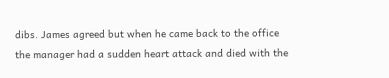dibs. James agreed but when he came back to the office the manager had a sudden heart attack and died with the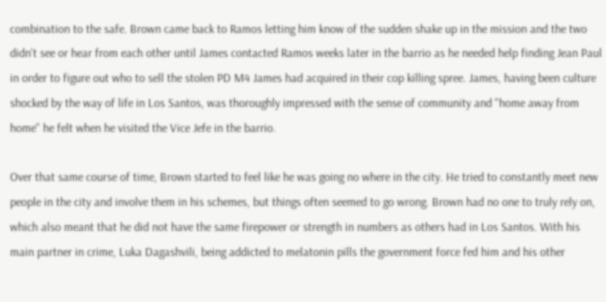combination to the safe. Brown came back to Ramos letting him know of the sudden shake up in the mission and the two didn't see or hear from each other until James contacted Ramos weeks later in the barrio as he needed help finding Jean Paul in order to figure out who to sell the stolen PD M4 James had acquired in their cop killing spree. James, having been culture shocked by the way of life in Los Santos, was thoroughly impressed with the sense of community and "home away from home" he felt when he visited the Vice Jefe in the barrio.

Over that same course of time, Brown started to feel like he was going no where in the city. He tried to constantly meet new people in the city and involve them in his schemes, but things often seemed to go wrong. Brown had no one to truly rely on, which also meant that he did not have the same firepower or strength in numbers as others had in Los Santos. With his main partner in crime, Luka Dagashvili, being addicted to melatonin pills the government force fed him and his other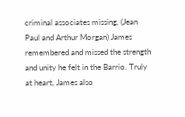criminal associates missing, (Jean Paul and Arthur Morgan) James remembered and missed the strength and unity he felt in the Barrio. Truly at heart, James also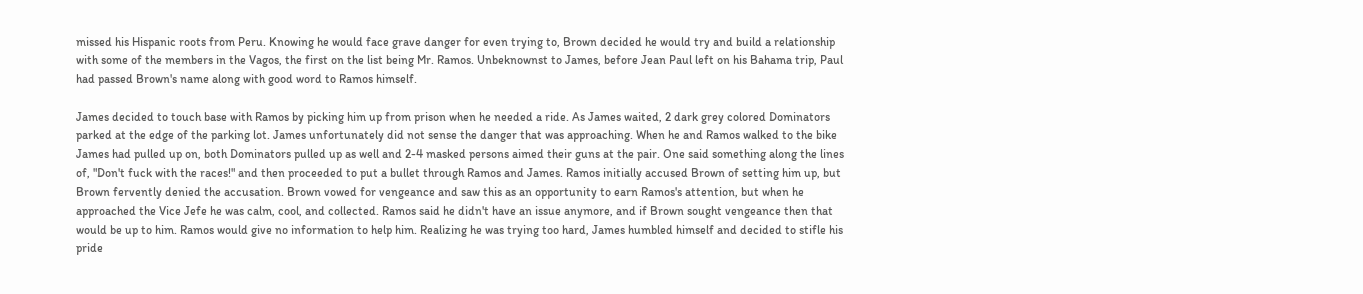missed his Hispanic roots from Peru. Knowing he would face grave danger for even trying to, Brown decided he would try and build a relationship with some of the members in the Vagos, the first on the list being Mr. Ramos. Unbeknownst to James, before Jean Paul left on his Bahama trip, Paul had passed Brown's name along with good word to Ramos himself.

James decided to touch base with Ramos by picking him up from prison when he needed a ride. As James waited, 2 dark grey colored Dominators parked at the edge of the parking lot. James unfortunately did not sense the danger that was approaching. When he and Ramos walked to the bike James had pulled up on, both Dominators pulled up as well and 2-4 masked persons aimed their guns at the pair. One said something along the lines of, "Don't fuck with the races!" and then proceeded to put a bullet through Ramos and James. Ramos initially accused Brown of setting him up, but Brown fervently denied the accusation. Brown vowed for vengeance and saw this as an opportunity to earn Ramos's attention, but when he approached the Vice Jefe he was calm, cool, and collected. Ramos said he didn't have an issue anymore, and if Brown sought vengeance then that would be up to him. Ramos would give no information to help him. Realizing he was trying too hard, James humbled himself and decided to stifle his pride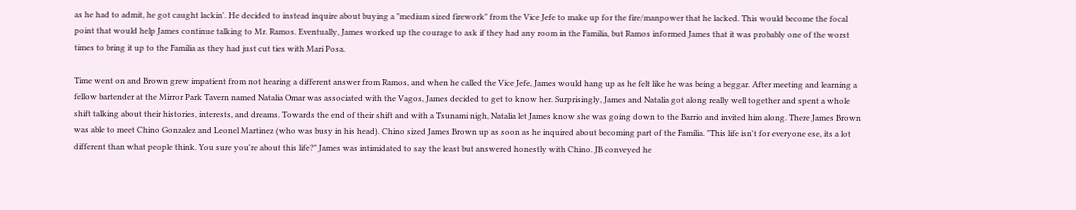as he had to admit, he got caught lackin'. He decided to instead inquire about buying a "medium sized firework" from the Vice Jefe to make up for the fire/manpower that he lacked. This would become the focal point that would help James continue talking to Mr. Ramos. Eventually, James worked up the courage to ask if they had any room in the Familia, but Ramos informed James that it was probably one of the worst times to bring it up to the Familia as they had just cut ties with Mari Posa.

Time went on and Brown grew impatient from not hearing a different answer from Ramos, and when he called the Vice Jefe, James would hang up as he felt like he was being a beggar. After meeting and learning a fellow bartender at the Mirror Park Tavern named Natalia Omar was associated with the Vagos, James decided to get to know her. Surprisingly, James and Natalia got along really well together and spent a whole shift talking about their histories, interests, and dreams. Towards the end of their shift and with a Tsunami nigh, Natalia let James know she was going down to the Barrio and invited him along. There James Brown was able to meet Chino Gonzalez and Leonel Martinez (who was busy in his head). Chino sized James Brown up as soon as he inquired about becoming part of the Familia. "This life isn't for everyone ese, its a lot different than what people think. You sure you're about this life?" James was intimidated to say the least but answered honestly with Chino. JB conveyed he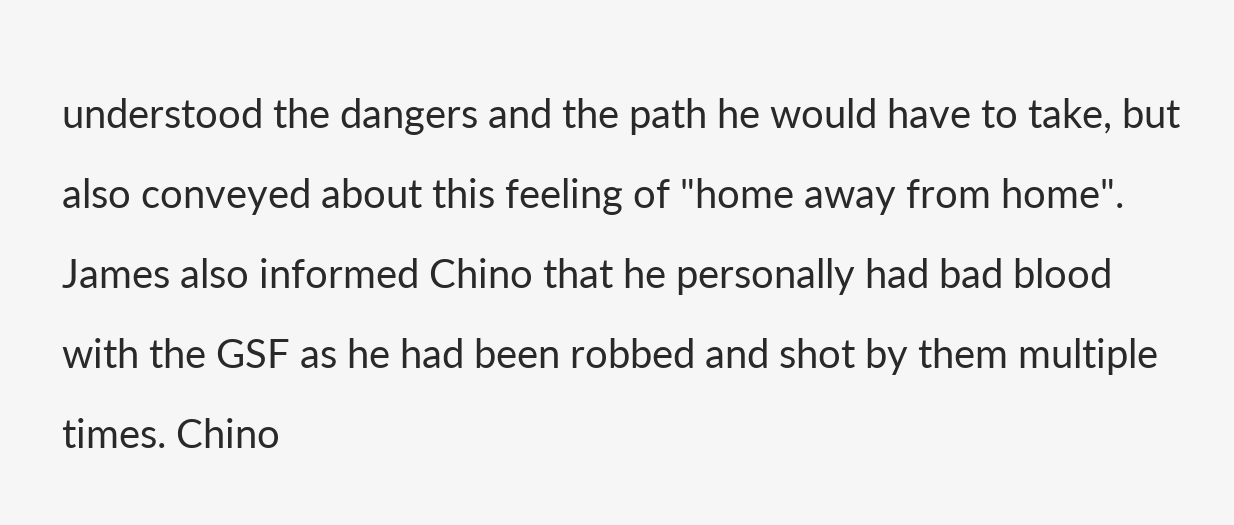understood the dangers and the path he would have to take, but also conveyed about this feeling of "home away from home". James also informed Chino that he personally had bad blood with the GSF as he had been robbed and shot by them multiple times. Chino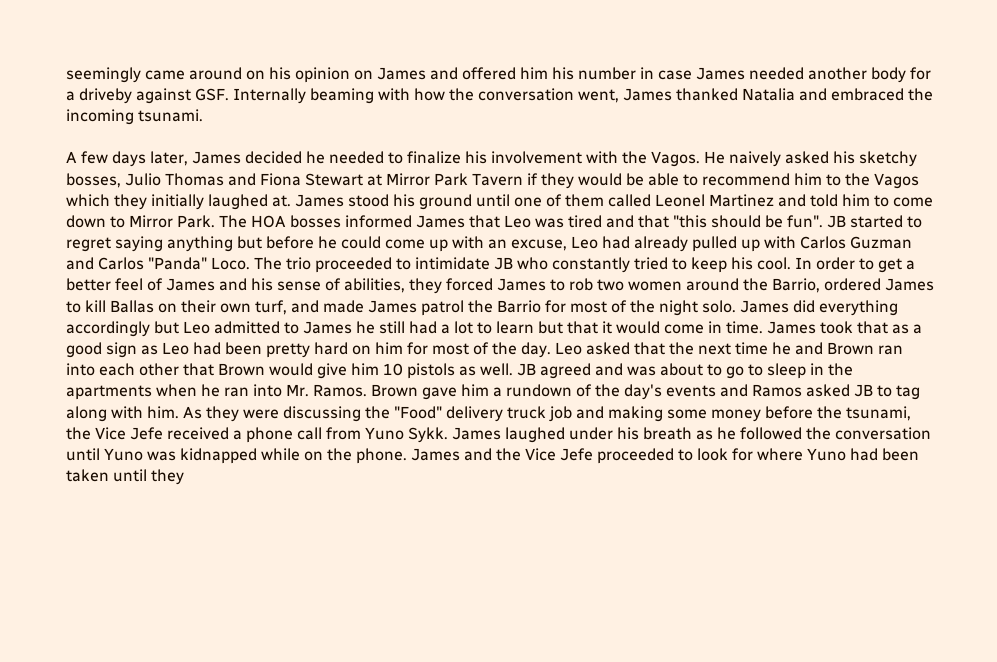seemingly came around on his opinion on James and offered him his number in case James needed another body for a driveby against GSF. Internally beaming with how the conversation went, James thanked Natalia and embraced the incoming tsunami.

A few days later, James decided he needed to finalize his involvement with the Vagos. He naively asked his sketchy bosses, Julio Thomas and Fiona Stewart at Mirror Park Tavern if they would be able to recommend him to the Vagos which they initially laughed at. James stood his ground until one of them called Leonel Martinez and told him to come down to Mirror Park. The HOA bosses informed James that Leo was tired and that "this should be fun". JB started to regret saying anything but before he could come up with an excuse, Leo had already pulled up with Carlos Guzman and Carlos "Panda" Loco. The trio proceeded to intimidate JB who constantly tried to keep his cool. In order to get a better feel of James and his sense of abilities, they forced James to rob two women around the Barrio, ordered James to kill Ballas on their own turf, and made James patrol the Barrio for most of the night solo. James did everything accordingly but Leo admitted to James he still had a lot to learn but that it would come in time. James took that as a good sign as Leo had been pretty hard on him for most of the day. Leo asked that the next time he and Brown ran into each other that Brown would give him 10 pistols as well. JB agreed and was about to go to sleep in the apartments when he ran into Mr. Ramos. Brown gave him a rundown of the day's events and Ramos asked JB to tag along with him. As they were discussing the "Food" delivery truck job and making some money before the tsunami, the Vice Jefe received a phone call from Yuno Sykk. James laughed under his breath as he followed the conversation until Yuno was kidnapped while on the phone. James and the Vice Jefe proceeded to look for where Yuno had been taken until they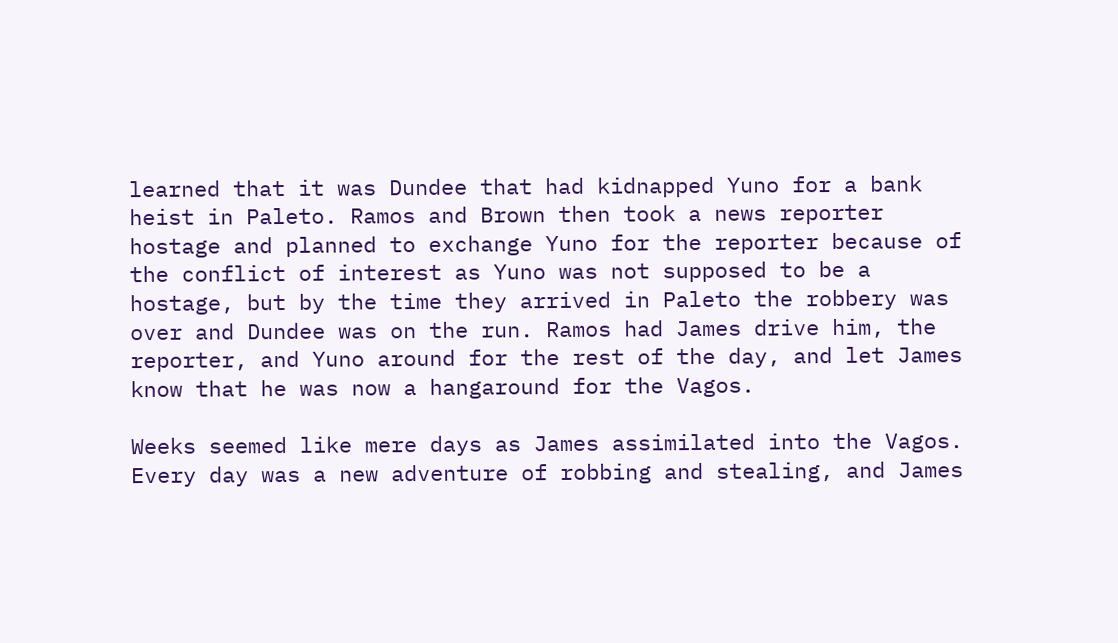learned that it was Dundee that had kidnapped Yuno for a bank heist in Paleto. Ramos and Brown then took a news reporter hostage and planned to exchange Yuno for the reporter because of the conflict of interest as Yuno was not supposed to be a hostage, but by the time they arrived in Paleto the robbery was over and Dundee was on the run. Ramos had James drive him, the reporter, and Yuno around for the rest of the day, and let James know that he was now a hangaround for the Vagos.

Weeks seemed like mere days as James assimilated into the Vagos. Every day was a new adventure of robbing and stealing, and James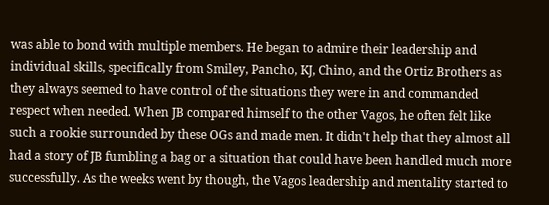was able to bond with multiple members. He began to admire their leadership and individual skills, specifically from Smiley, Pancho, KJ, Chino, and the Ortiz Brothers as they always seemed to have control of the situations they were in and commanded respect when needed. When JB compared himself to the other Vagos, he often felt like such a rookie surrounded by these OGs and made men. It didn't help that they almost all had a story of JB fumbling a bag or a situation that could have been handled much more successfully. As the weeks went by though, the Vagos leadership and mentality started to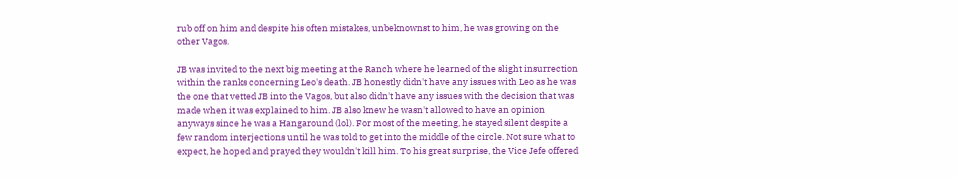rub off on him and despite his often mistakes, unbeknownst to him, he was growing on the other Vagos.

JB was invited to the next big meeting at the Ranch where he learned of the slight insurrection within the ranks concerning Leo's death. JB honestly didn't have any issues with Leo as he was the one that vetted JB into the Vagos, but also didn't have any issues with the decision that was made when it was explained to him. JB also knew he wasn't allowed to have an opinion anyways since he was a Hangaround (lol). For most of the meeting, he stayed silent despite a few random interjections until he was told to get into the middle of the circle. Not sure what to expect, he hoped and prayed they wouldn't kill him. To his great surprise, the Vice Jefe offered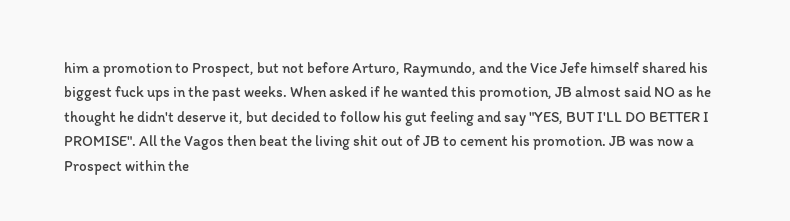him a promotion to Prospect, but not before Arturo, Raymundo, and the Vice Jefe himself shared his biggest fuck ups in the past weeks. When asked if he wanted this promotion, JB almost said NO as he thought he didn't deserve it, but decided to follow his gut feeling and say "YES, BUT I'LL DO BETTER I PROMISE". All the Vagos then beat the living shit out of JB to cement his promotion. JB was now a Prospect within the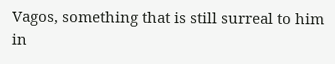Vagos, something that is still surreal to him in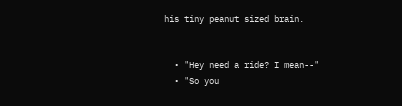his tiny peanut sized brain.


  • "Hey need a ride? I mean--"
  • "So you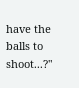have the balls to shoot...?"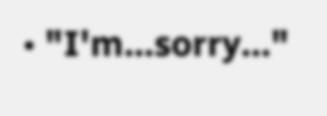• "I'm...sorry..."